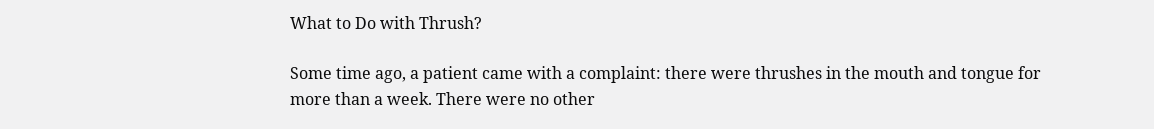What to Do with Thrush?

Some time ago, a patient came with a complaint: there were thrushes in the mouth and tongue for more than a week. There were no other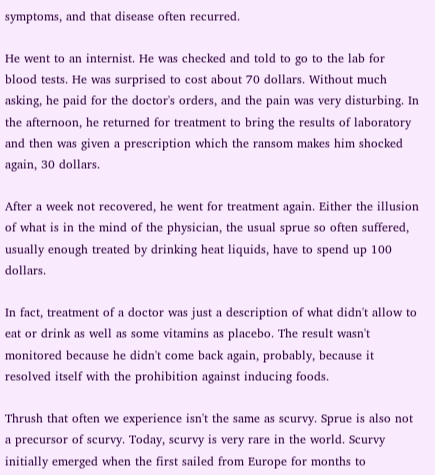symptoms, and that disease often recurred.

He went to an internist. He was checked and told to go to the lab for blood tests. He was surprised to cost about 70 dollars. Without much asking, he paid for the doctor's orders, and the pain was very disturbing. In the afternoon, he returned for treatment to bring the results of laboratory and then was given a prescription which the ransom makes him shocked again, 30 dollars.

After a week not recovered, he went for treatment again. Either the illusion of what is in the mind of the physician, the usual sprue so often suffered, usually enough treated by drinking heat liquids, have to spend up 100 dollars.

In fact, treatment of a doctor was just a description of what didn't allow to eat or drink as well as some vitamins as placebo. The result wasn't monitored because he didn't come back again, probably, because it resolved itself with the prohibition against inducing foods.

Thrush that often we experience isn't the same as scurvy. Sprue is also not a precursor of scurvy. Today, scurvy is very rare in the world. Scurvy initially emerged when the first sailed from Europe for months to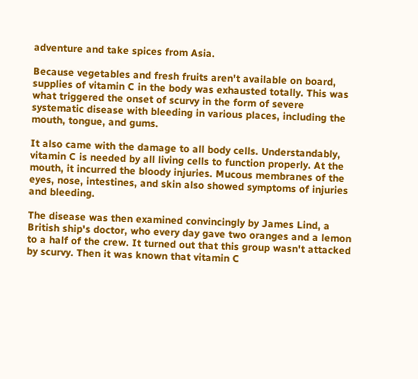adventure and take spices from Asia.

Because vegetables and fresh fruits aren't available on board, supplies of vitamin C in the body was exhausted totally. This was what triggered the onset of scurvy in the form of severe systematic disease with bleeding in various places, including the mouth, tongue, and gums.

It also came with the damage to all body cells. Understandably, vitamin C is needed by all living cells to function properly. At the mouth, it incurred the bloody injuries. Mucous membranes of the eyes, nose, intestines, and skin also showed symptoms of injuries and bleeding.

The disease was then examined convincingly by James Lind, a British ship's doctor, who every day gave two oranges and a lemon to a half of the crew. It turned out that this group wasn't attacked by scurvy. Then it was known that vitamin C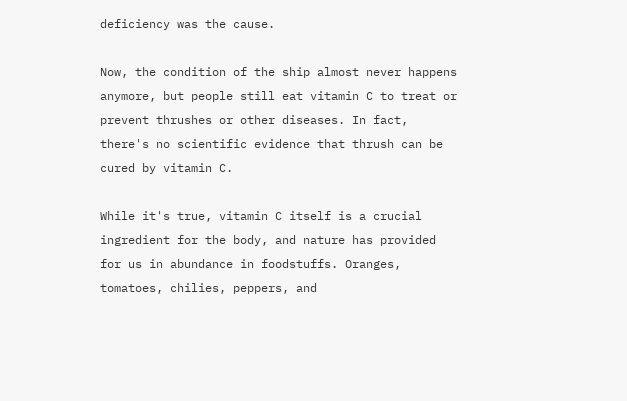deficiency was the cause.

Now, the condition of the ship almost never happens anymore, but people still eat vitamin C to treat or prevent thrushes or other diseases. In fact, there's no scientific evidence that thrush can be cured by vitamin C.

While it's true, vitamin C itself is a crucial ingredient for the body, and nature has provided for us in abundance in foodstuffs. Oranges, tomatoes, chilies, peppers, and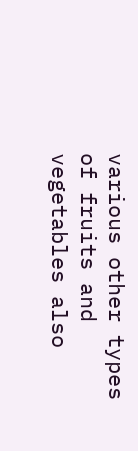various other types of fruits and vegetables also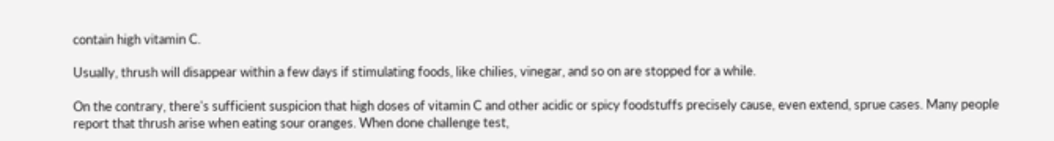contain high vitamin C.

Usually, thrush will disappear within a few days if stimulating foods, like chilies, vinegar, and so on are stopped for a while.

On the contrary, there's sufficient suspicion that high doses of vitamin C and other acidic or spicy foodstuffs precisely cause, even extend, sprue cases. Many people report that thrush arise when eating sour oranges. When done challenge test,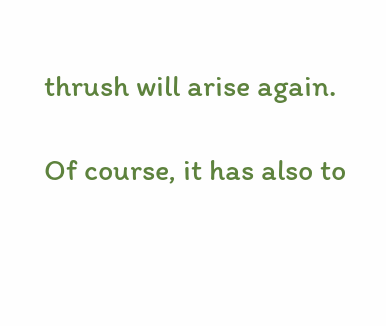thrush will arise again.

Of course, it has also to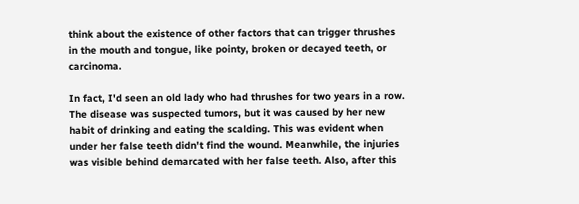think about the existence of other factors that can trigger thrushes in the mouth and tongue, like pointy, broken or decayed teeth, or carcinoma.

In fact, I'd seen an old lady who had thrushes for two years in a row. The disease was suspected tumors, but it was caused by her new habit of drinking and eating the scalding. This was evident when under her false teeth didn't find the wound. Meanwhile, the injuries was visible behind demarcated with her false teeth. Also, after this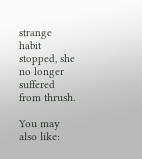strange habit stopped, she no longer suffered from thrush.

You may also like: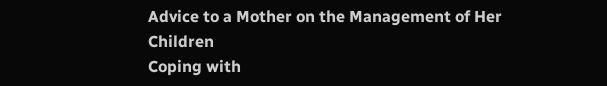Advice to a Mother on the Management of Her Children
Coping with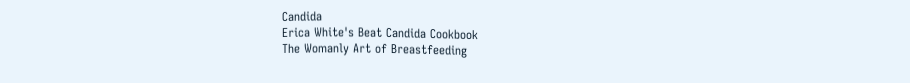Candida
Erica White's Beat Candida Cookbook
The Womanly Art of Breastfeeding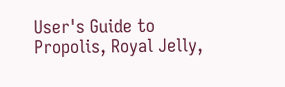User's Guide to Propolis, Royal Jelly,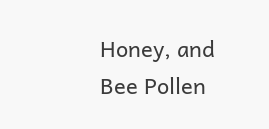Honey, and Bee Pollen